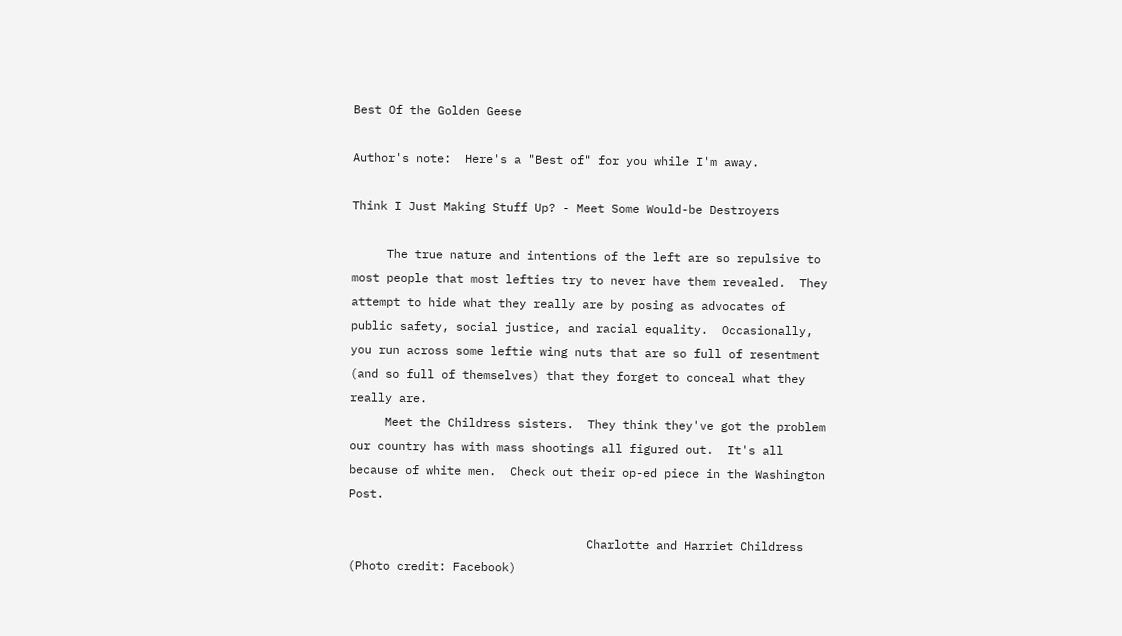Best Of the Golden Geese

Author's note:  Here's a "Best of" for you while I'm away.

Think I Just Making Stuff Up? - Meet Some Would-be Destroyers

     The true nature and intentions of the left are so repulsive to most people that most lefties try to never have them revealed.  They attempt to hide what they really are by posing as advocates of public safety, social justice, and racial equality.  Occasionally, you run across some leftie wing nuts that are so full of resentment (and so full of themselves) that they forget to conceal what they really are.
     Meet the Childress sisters.  They think they've got the problem our country has with mass shootings all figured out.  It's all because of white men.  Check out their op-ed piece in the Washington Post.

                                  Charlotte and Harriet Childress (Photo credit: Facebook)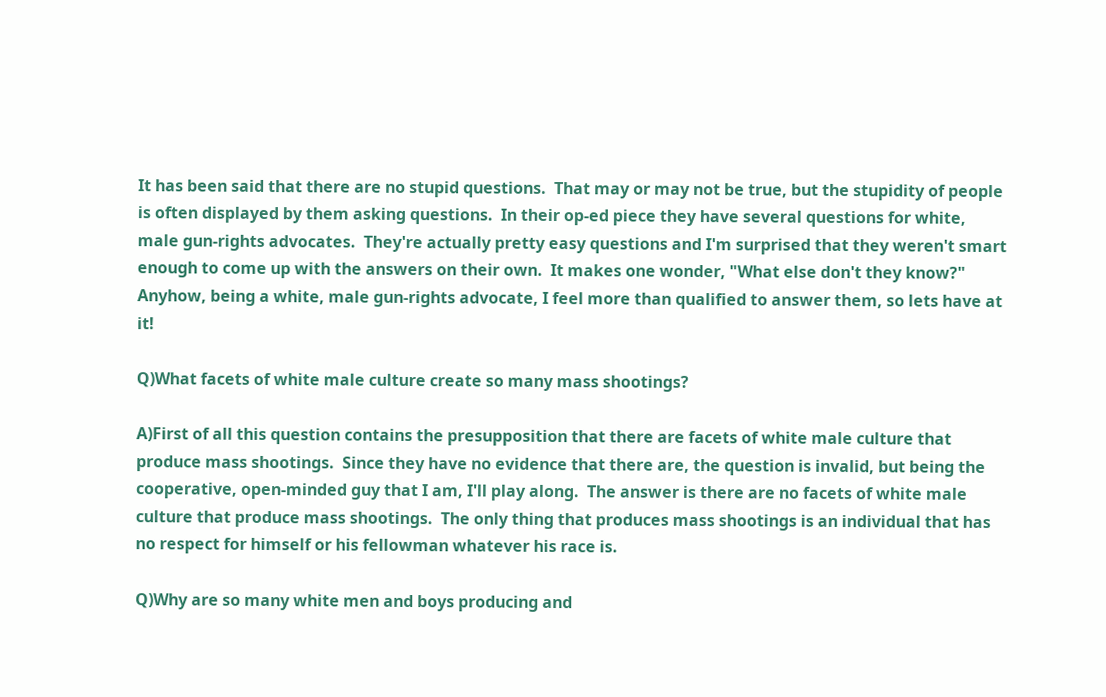It has been said that there are no stupid questions.  That may or may not be true, but the stupidity of people is often displayed by them asking questions.  In their op-ed piece they have several questions for white, male gun-rights advocates.  They're actually pretty easy questions and I'm surprised that they weren't smart enough to come up with the answers on their own.  It makes one wonder, "What else don't they know?"  Anyhow, being a white, male gun-rights advocate, I feel more than qualified to answer them, so lets have at it!

Q)What facets of white male culture create so many mass shootings?

A)First of all this question contains the presupposition that there are facets of white male culture that produce mass shootings.  Since they have no evidence that there are, the question is invalid, but being the cooperative, open-minded guy that I am, I'll play along.  The answer is there are no facets of white male culture that produce mass shootings.  The only thing that produces mass shootings is an individual that has no respect for himself or his fellowman whatever his race is.

Q)Why are so many white men and boys producing and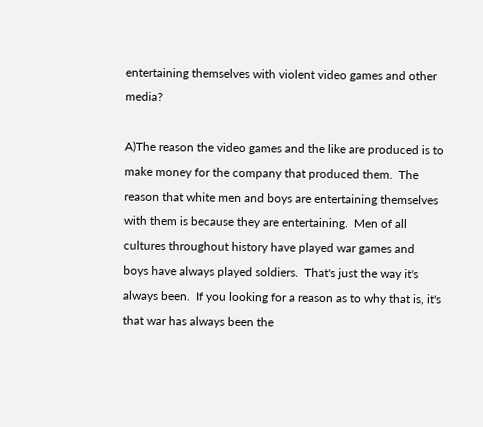entertaining themselves with violent video games and other media?

A)The reason the video games and the like are produced is to make money for the company that produced them.  The reason that white men and boys are entertaining themselves with them is because they are entertaining.  Men of all cultures throughout history have played war games and
boys have always played soldiers.  That's just the way it's always been.  If you looking for a reason as to why that is, it's that war has always been the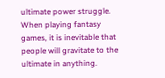ultimate power struggle.  When playing fantasy games, it is inevitable that people will gravitate to the ultimate in anything.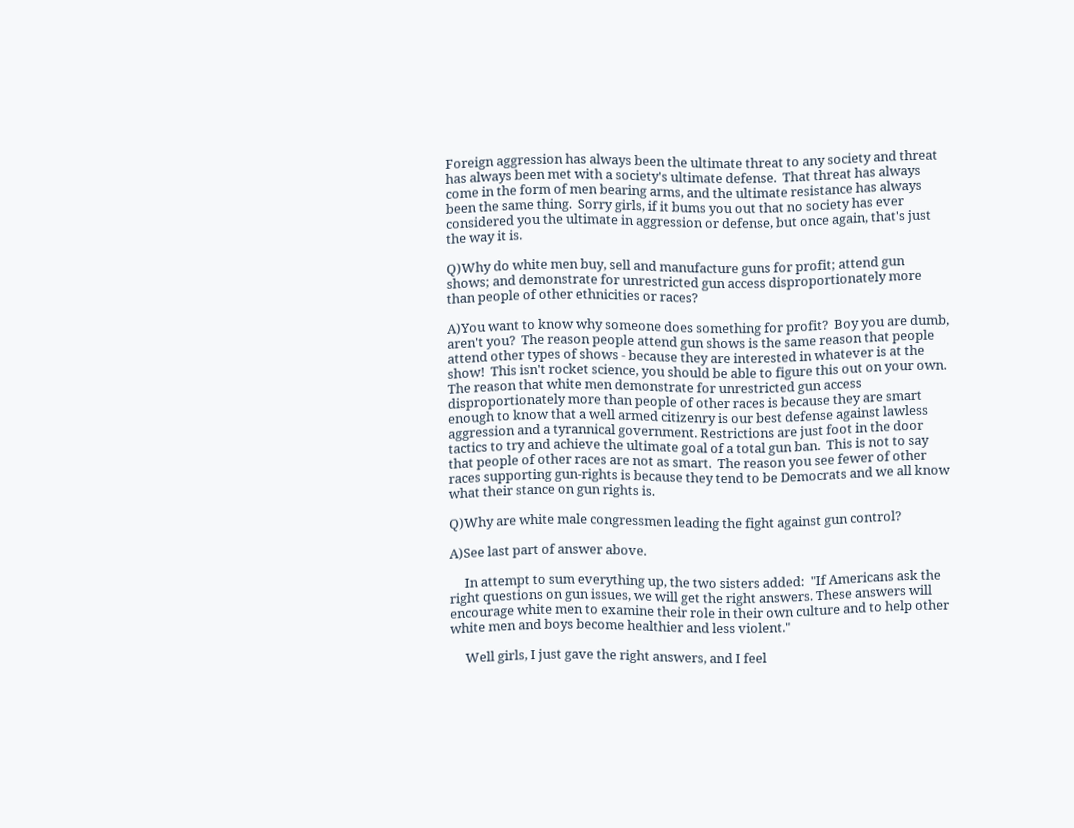Foreign aggression has always been the ultimate threat to any society and threat has always been met with a society's ultimate defense.  That threat has always come in the form of men bearing arms, and the ultimate resistance has always been the same thing.  Sorry girls, if it bums you out that no society has ever considered you the ultimate in aggression or defense, but once again, that's just the way it is.

Q)Why do white men buy, sell and manufacture guns for profit; attend gun shows; and demonstrate for unrestricted gun access disproportionately more than people of other ethnicities or races?

A)You want to know why someone does something for profit?  Boy you are dumb, aren't you?  The reason people attend gun shows is the same reason that people attend other types of shows - because they are interested in whatever is at the show!  This isn't rocket science, you should be able to figure this out on your own.  The reason that white men demonstrate for unrestricted gun access disproportionately more than people of other races is because they are smart enough to know that a well armed citizenry is our best defense against lawless aggression and a tyrannical government. Restrictions are just foot in the door tactics to try and achieve the ultimate goal of a total gun ban.  This is not to say that people of other races are not as smart.  The reason you see fewer of other races supporting gun-rights is because they tend to be Democrats and we all know what their stance on gun rights is.

Q)Why are white male congressmen leading the fight against gun control?

A)See last part of answer above.

     In attempt to sum everything up, the two sisters added:  "If Americans ask the right questions on gun issues, we will get the right answers. These answers will encourage white men to examine their role in their own culture and to help other white men and boys become healthier and less violent."

     Well girls, I just gave the right answers, and I feel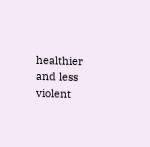healthier and less violent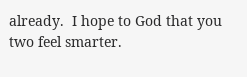already.  I hope to God that you two feel smarter.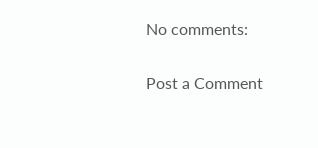No comments:

Post a Comment